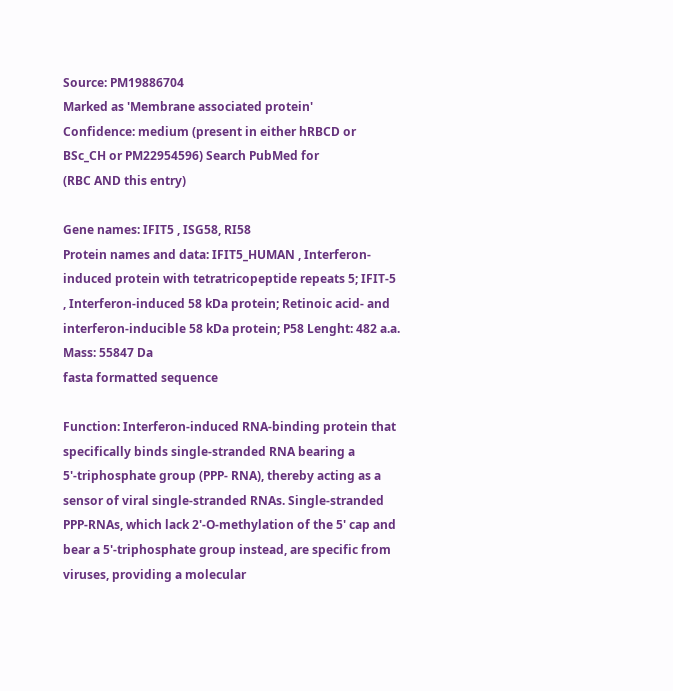Source: PM19886704
Marked as 'Membrane associated protein'
Confidence: medium (present in either hRBCD or BSc_CH or PM22954596) Search PubMed for
(RBC AND this entry)

Gene names: IFIT5 , ISG58, RI58
Protein names and data: IFIT5_HUMAN , Interferon-induced protein with tetratricopeptide repeats 5; IFIT-5 , Interferon-induced 58 kDa protein; Retinoic acid- and interferon-inducible 58 kDa protein; P58 Lenght: 482 a.a.
Mass: 55847 Da
fasta formatted sequence

Function: Interferon-induced RNA-binding protein that specifically binds single-stranded RNA bearing a 5'-triphosphate group (PPP- RNA), thereby acting as a sensor of viral single-stranded RNAs. Single-stranded PPP-RNAs, which lack 2'-O-methylation of the 5' cap and bear a 5'-triphosphate group instead, are specific from viruses, providing a molecular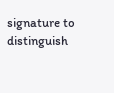signature to distinguish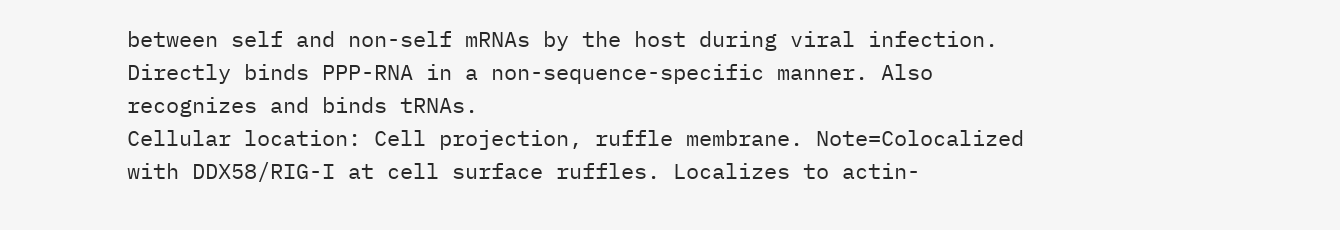between self and non-self mRNAs by the host during viral infection. Directly binds PPP-RNA in a non-sequence-specific manner. Also recognizes and binds tRNAs.
Cellular location: Cell projection, ruffle membrane. Note=Colocalized with DDX58/RIG-I at cell surface ruffles. Localizes to actin-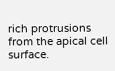rich protrusions from the apical cell surface.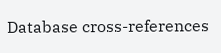Database cross-references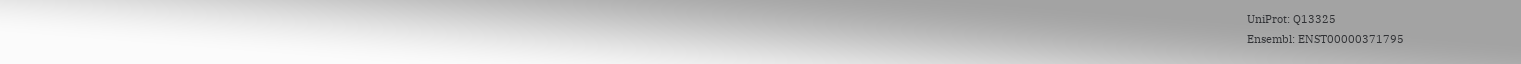UniProt: Q13325
Ensembl: ENST00000371795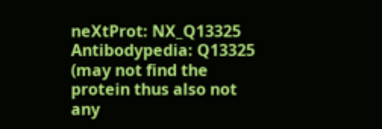neXtProt: NX_Q13325
Antibodypedia: Q13325 (may not find the protein thus also not any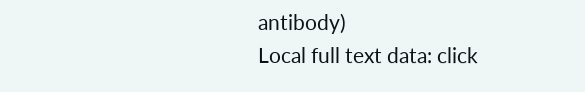antibody)
Local full text data: click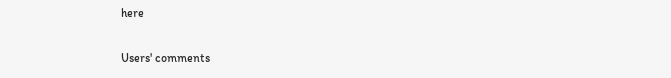here

Users' comments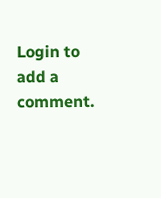Login to add a comment.